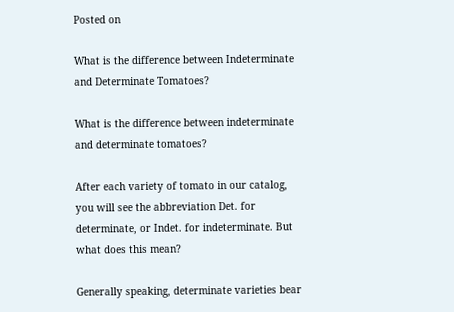Posted on

What is the difference between Indeterminate and Determinate Tomatoes?

What is the difference between indeterminate and determinate tomatoes?

After each variety of tomato in our catalog, you will see the abbreviation Det. for determinate, or Indet. for indeterminate. But what does this mean?

Generally speaking, determinate varieties bear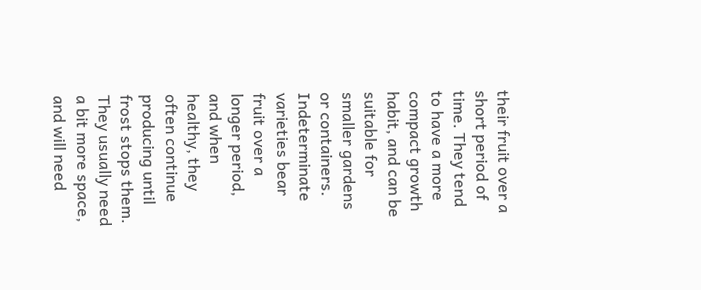their fruit over a short period of time. They tend to have a more compact growth habit, and can be suitable for smaller gardens or containers. Indeterminate varieties bear fruit over a longer period, and when healthy, they often continue producing until frost stops them. They usually need a bit more space, and will need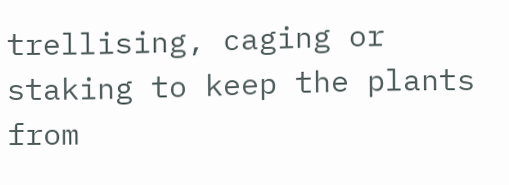trellising, caging or staking to keep the plants from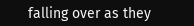falling over as they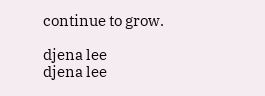continue to grow.

djena lee
djena lee